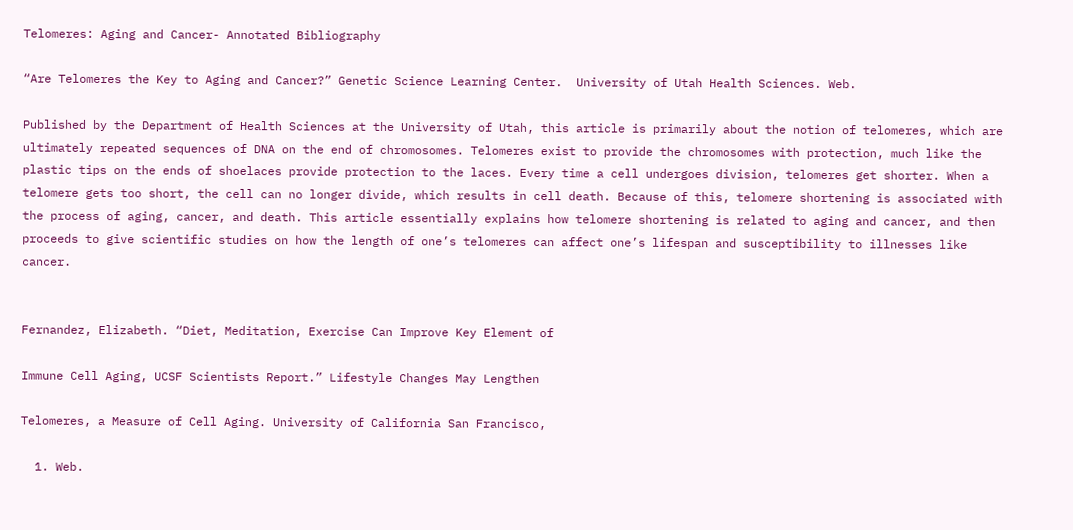Telomeres: Aging and Cancer- Annotated Bibliography

“Are Telomeres the Key to Aging and Cancer?” Genetic Science Learning Center.  University of Utah Health Sciences. Web.

Published by the Department of Health Sciences at the University of Utah, this article is primarily about the notion of telomeres, which are ultimately repeated sequences of DNA on the end of chromosomes. Telomeres exist to provide the chromosomes with protection, much like the plastic tips on the ends of shoelaces provide protection to the laces. Every time a cell undergoes division, telomeres get shorter. When a telomere gets too short, the cell can no longer divide, which results in cell death. Because of this, telomere shortening is associated with the process of aging, cancer, and death. This article essentially explains how telomere shortening is related to aging and cancer, and then proceeds to give scientific studies on how the length of one’s telomeres can affect one’s lifespan and susceptibility to illnesses like cancer.


Fernandez, Elizabeth. “Diet, Meditation, Exercise Can Improve Key Element of

Immune Cell Aging, UCSF Scientists Report.” Lifestyle Changes May Lengthen

Telomeres, a Measure of Cell Aging. University of California San Francisco,

  1. Web.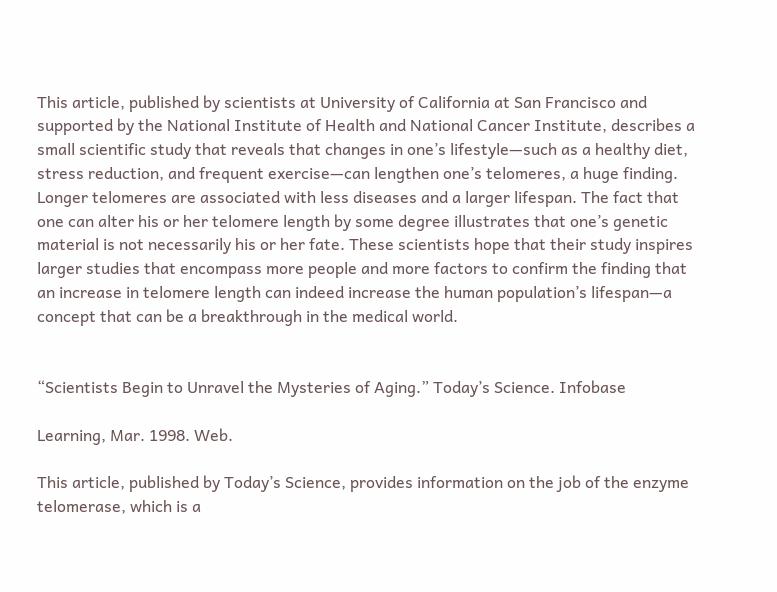This article, published by scientists at University of California at San Francisco and supported by the National Institute of Health and National Cancer Institute, describes a small scientific study that reveals that changes in one’s lifestyle—such as a healthy diet, stress reduction, and frequent exercise—can lengthen one’s telomeres, a huge finding. Longer telomeres are associated with less diseases and a larger lifespan. The fact that one can alter his or her telomere length by some degree illustrates that one’s genetic material is not necessarily his or her fate. These scientists hope that their study inspires larger studies that encompass more people and more factors to confirm the finding that an increase in telomere length can indeed increase the human population’s lifespan—a concept that can be a breakthrough in the medical world.


“Scientists Begin to Unravel the Mysteries of Aging.” Today’s Science. Infobase

Learning, Mar. 1998. Web.

This article, published by Today’s Science, provides information on the job of the enzyme telomerase, which is a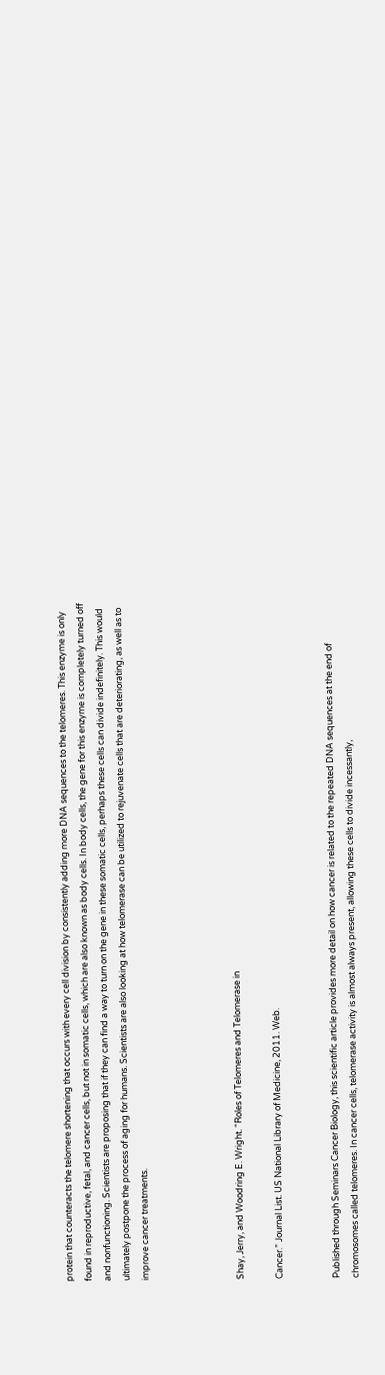protein that counteracts the telomere shortening that occurs with every cell division by consistently adding more DNA sequences to the telomeres. This enzyme is only found in reproductive, fetal, and cancer cells, but not in somatic cells, which are also known as body cells. In body cells, the gene for this enzyme is completely turned off and nonfunctioning. Scientists are proposing that if they can find a way to turn on the gene in these somatic cells, perhaps these cells can divide indefinitely. This would ultimately postpone the process of aging for humans. Scientists are also looking at how telomerase can be utilized to rejuvenate cells that are deteriorating, as well as to improve cancer treatments.




Shay, Jerry, and Woodring E. Wright. “Roles of Telomeres and Telomerase in

Cancer.” Journal List. US National Library of Medicine, 2011. Web.


Published through Seminars Cancer Biology, this scientific article provides more detail on how cancer is related to the repeated DNA sequences at the end of chromosomes called telomeres. In cancer cells, telomerase activity is almost always present, allowing these cells to divide incessantly,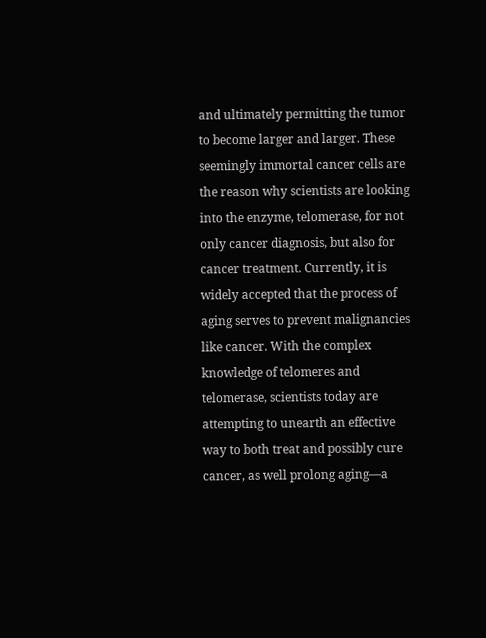and ultimately permitting the tumor to become larger and larger. These seemingly immortal cancer cells are the reason why scientists are looking into the enzyme, telomerase, for not only cancer diagnosis, but also for cancer treatment. Currently, it is widely accepted that the process of aging serves to prevent malignancies like cancer. With the complex knowledge of telomeres and telomerase, scientists today are attempting to unearth an effective way to both treat and possibly cure cancer, as well prolong aging—a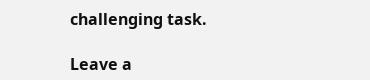challenging task.

Leave a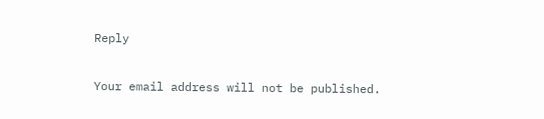Reply

Your email address will not be published.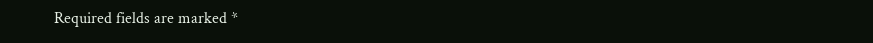Required fields are marked *